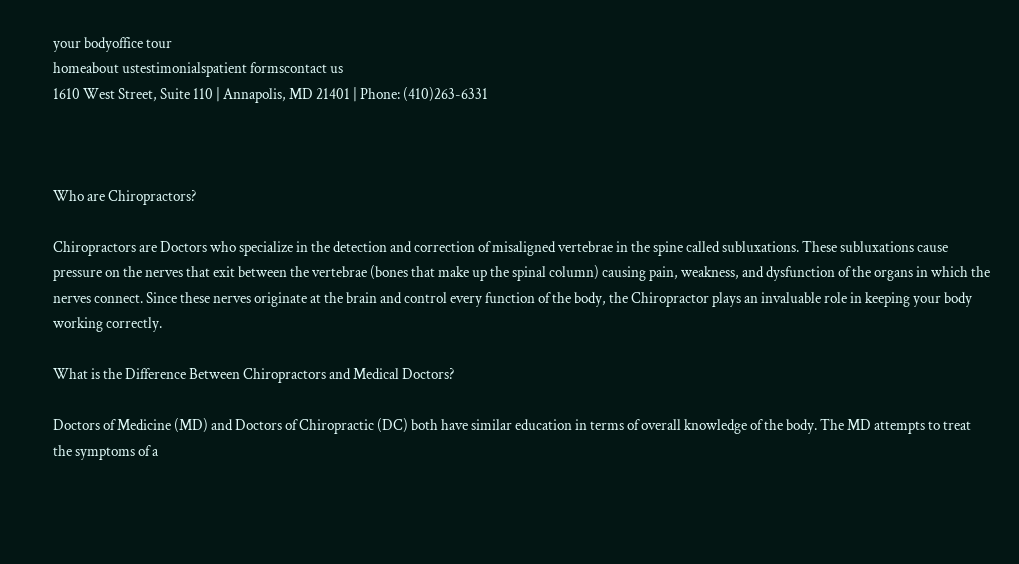your bodyoffice tour
homeabout ustestimonialspatient formscontact us
1610 West Street, Suite 110 | Annapolis, MD 21401 | Phone: (410)263-6331



Who are Chiropractors?

Chiropractors are Doctors who specialize in the detection and correction of misaligned vertebrae in the spine called subluxations. These subluxations cause pressure on the nerves that exit between the vertebrae (bones that make up the spinal column) causing pain, weakness, and dysfunction of the organs in which the nerves connect. Since these nerves originate at the brain and control every function of the body, the Chiropractor plays an invaluable role in keeping your body working correctly.

What is the Difference Between Chiropractors and Medical Doctors?

Doctors of Medicine (MD) and Doctors of Chiropractic (DC) both have similar education in terms of overall knowledge of the body. The MD attempts to treat the symptoms of a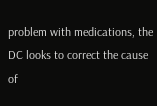problem with medications, the DC looks to correct the cause of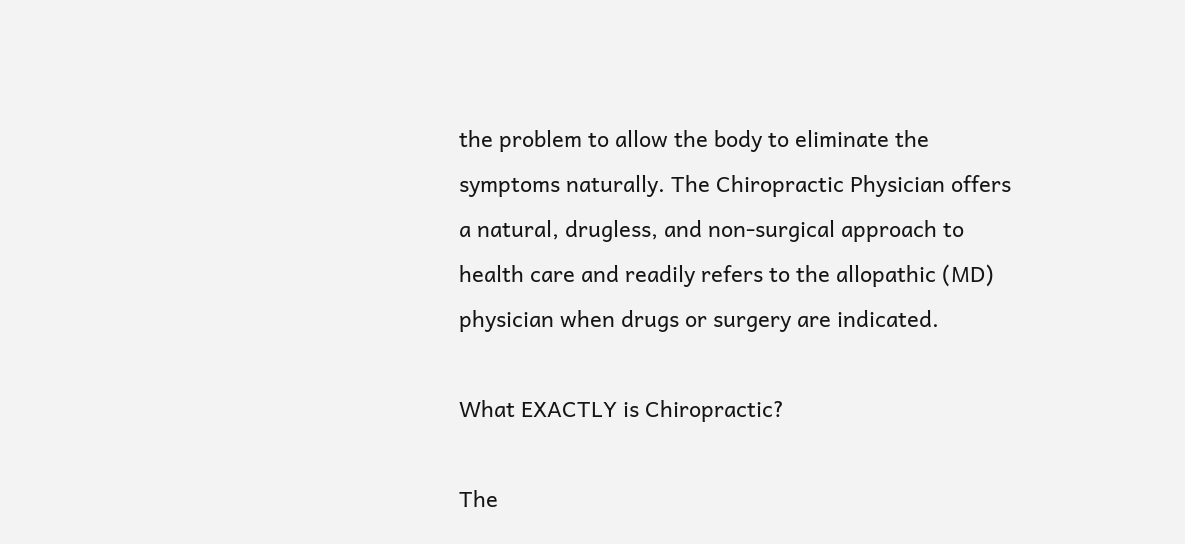the problem to allow the body to eliminate the symptoms naturally. The Chiropractic Physician offers a natural, drugless, and non-surgical approach to health care and readily refers to the allopathic (MD) physician when drugs or surgery are indicated.

What EXACTLY is Chiropractic?

The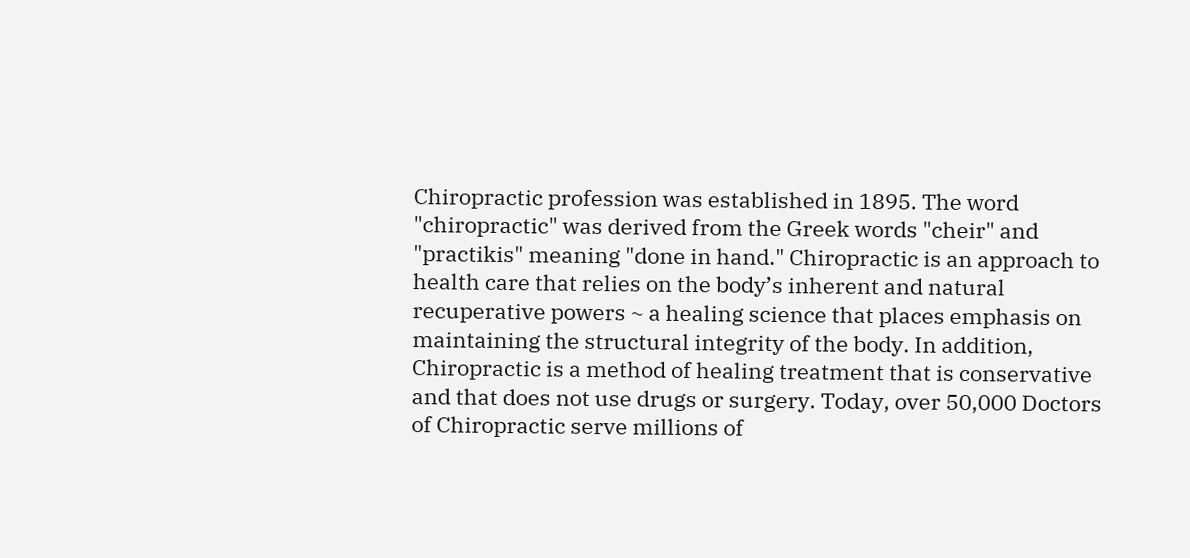Chiropractic profession was established in 1895. The word "chiropractic" was derived from the Greek words "cheir" and "practikis" meaning "done in hand." Chiropractic is an approach to health care that relies on the body’s inherent and natural recuperative powers ~ a healing science that places emphasis on maintaining the structural integrity of the body. In addition, Chiropractic is a method of healing treatment that is conservative and that does not use drugs or surgery. Today, over 50,000 Doctors of Chiropractic serve millions of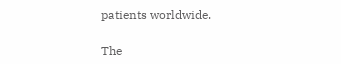patients worldwide.

The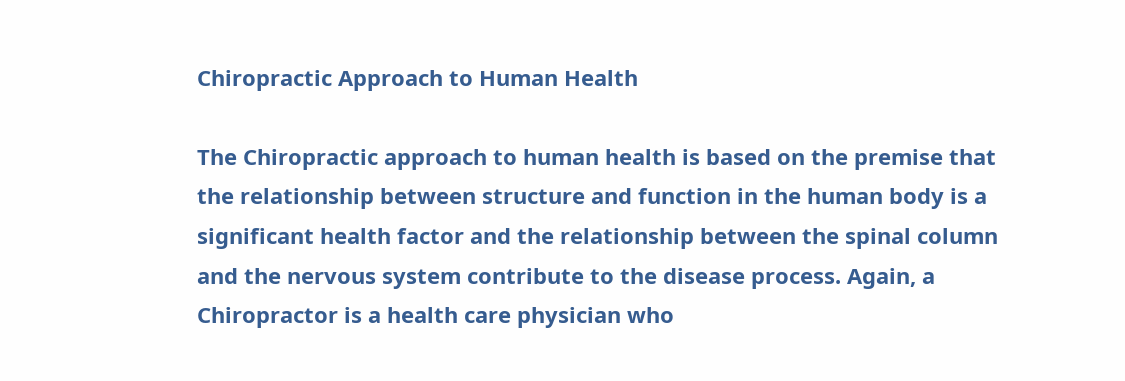Chiropractic Approach to Human Health

The Chiropractic approach to human health is based on the premise that the relationship between structure and function in the human body is a significant health factor and the relationship between the spinal column and the nervous system contribute to the disease process. Again, a Chiropractor is a health care physician who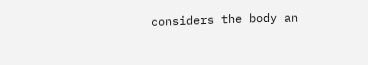considers the body an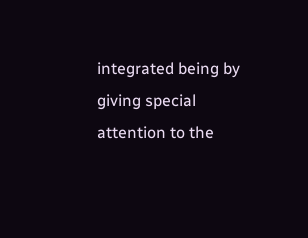integrated being by giving special attention to the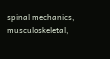spinal mechanics, musculoskeletal,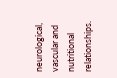neurological, vascular and nutritional relationships.